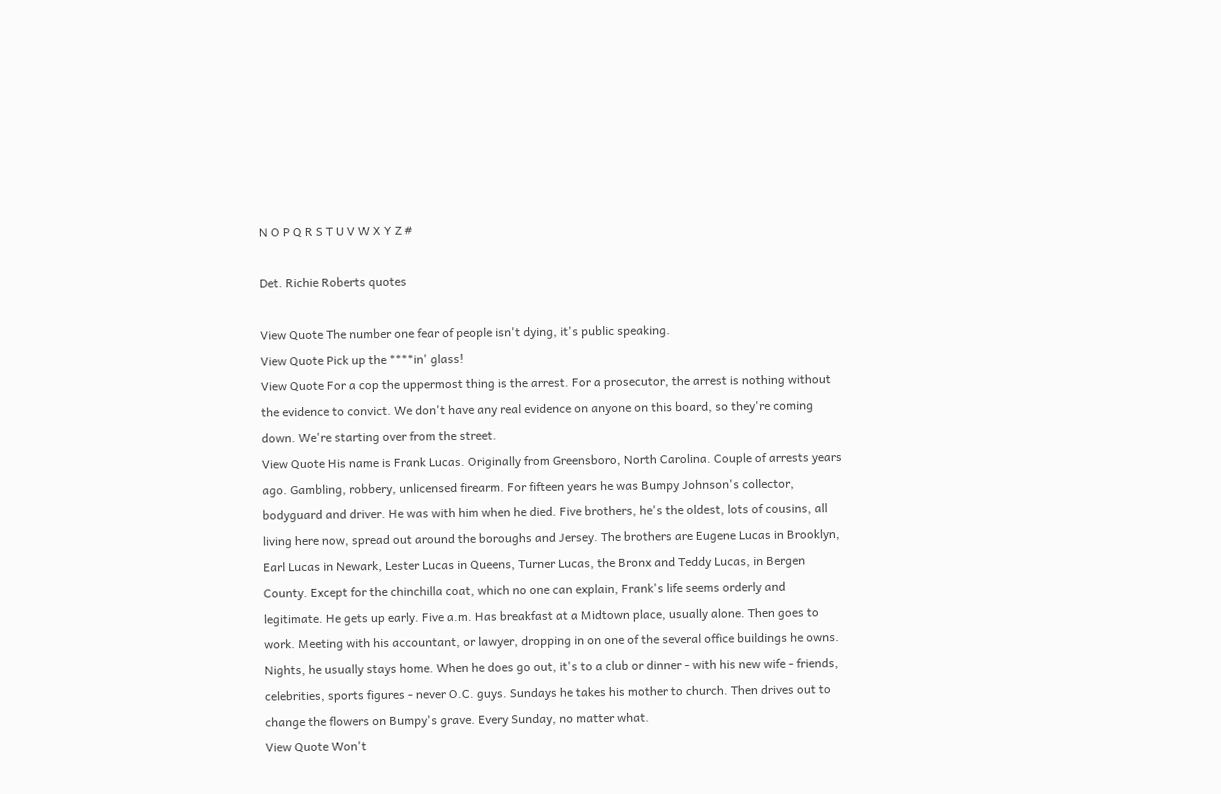N O P Q R S T U V W X Y Z #

Det. Richie Roberts quotes

View Quote The number one fear of people isn't dying, it's public speaking.
View Quote Pick up the ****in' glass!
View Quote For a cop the uppermost thing is the arrest. For a prosecutor, the arrest is nothing without the evidence to convict. We don't have any real evidence on anyone on this board, so they're coming down. We're starting over from the street.
View Quote His name is Frank Lucas. Originally from Greensboro, North Carolina. Couple of arrests years ago. Gambling, robbery, unlicensed firearm. For fifteen years he was Bumpy Johnson's collector, bodyguard and driver. He was with him when he died. Five brothers, he's the oldest, lots of cousins, all living here now, spread out around the boroughs and Jersey. The brothers are Eugene Lucas in Brooklyn, Earl Lucas in Newark, Lester Lucas in Queens, Turner Lucas, the Bronx and Teddy Lucas, in Bergen County. Except for the chinchilla coat, which no one can explain, Frank's life seems orderly and legitimate. He gets up early. Five a.m. Has breakfast at a Midtown place, usually alone. Then goes to work. Meeting with his accountant, or lawyer, dropping in on one of the several office buildings he owns. Nights, he usually stays home. When he does go out, it's to a club or dinner - with his new wife - friends, celebrities, sports figures - never O.C. guys. Sundays he takes his mother to church. Then drives out to change the flowers on Bumpy's grave. Every Sunday, no matter what.
View Quote Won't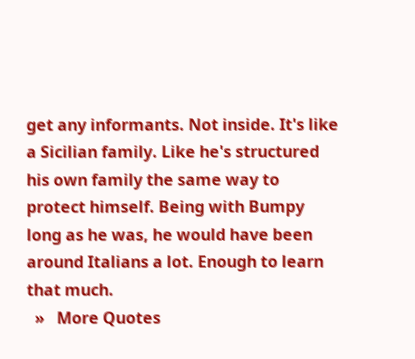get any informants. Not inside. It's like a Sicilian family. Like he's structured his own family the same way to protect himself. Being with Bumpy long as he was, he would have been around Italians a lot. Enough to learn that much.
  »   More Quotes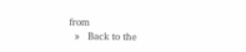from
  »   Back to the